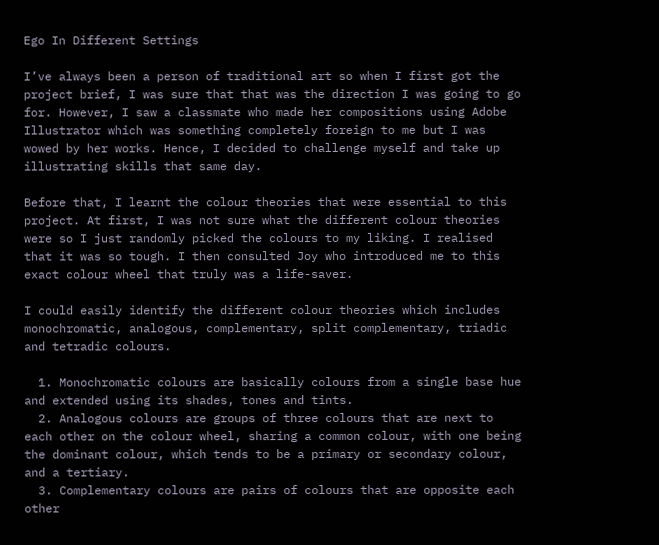Ego In Different Settings

I’ve always been a person of traditional art so when I first got the project brief, I was sure that that was the direction I was going to go for. However, I saw a classmate who made her compositions using Adobe Illustrator which was something completely foreign to me but I was wowed by her works. Hence, I decided to challenge myself and take up illustrating skills that same day.

Before that, I learnt the colour theories that were essential to this project. At first, I was not sure what the different colour theories were so I just randomly picked the colours to my liking. I realised that it was so tough. I then consulted Joy who introduced me to this exact colour wheel that truly was a life-saver.

I could easily identify the different colour theories which includes monochromatic, analogous, complementary, split complementary, triadic and tetradic colours.

  1. Monochromatic colours are basically colours from a single base hue and extended using its shades, tones and tints.
  2. Analogous colours are groups of three colours that are next to each other on the colour wheel, sharing a common colour, with one being the dominant colour, which tends to be a primary or secondary colour, and a tertiary.
  3. Complementary colours are pairs of colours that are opposite each other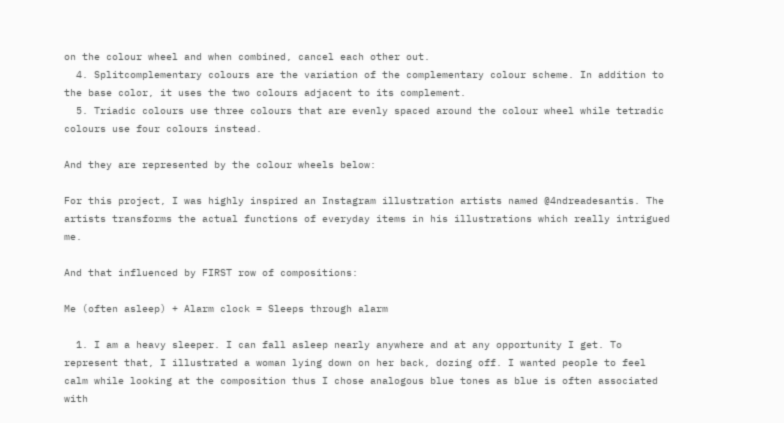on the colour wheel and when combined, cancel each other out.
  4. Splitcomplementary colours are the variation of the complementary colour scheme. In addition to the base color, it uses the two colours adjacent to its complement.
  5. Triadic colours use three colours that are evenly spaced around the colour wheel while tetradic colours use four colours instead.

And they are represented by the colour wheels below:

For this project, I was highly inspired an Instagram illustration artists named @4ndreadesantis. The artists transforms the actual functions of everyday items in his illustrations which really intrigued me.

And that influenced by FIRST row of compositions:

Me (often asleep) + Alarm clock = Sleeps through alarm

  1. I am a heavy sleeper. I can fall asleep nearly anywhere and at any opportunity I get. To represent that, I illustrated a woman lying down on her back, dozing off. I wanted people to feel calm while looking at the composition thus I chose analogous blue tones as blue is often associated with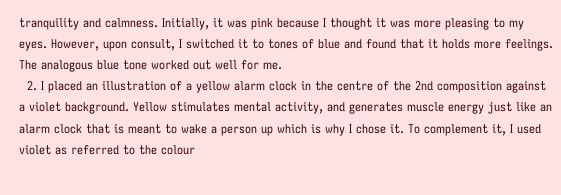tranquility and calmness. Initially, it was pink because I thought it was more pleasing to my eyes. However, upon consult, I switched it to tones of blue and found that it holds more feelings. The analogous blue tone worked out well for me.
  2. I placed an illustration of a yellow alarm clock in the centre of the 2nd composition against a violet background. Yellow stimulates mental activity, and generates muscle energy just like an alarm clock that is meant to wake a person up which is why I chose it. To complement it, I used violet as referred to the colour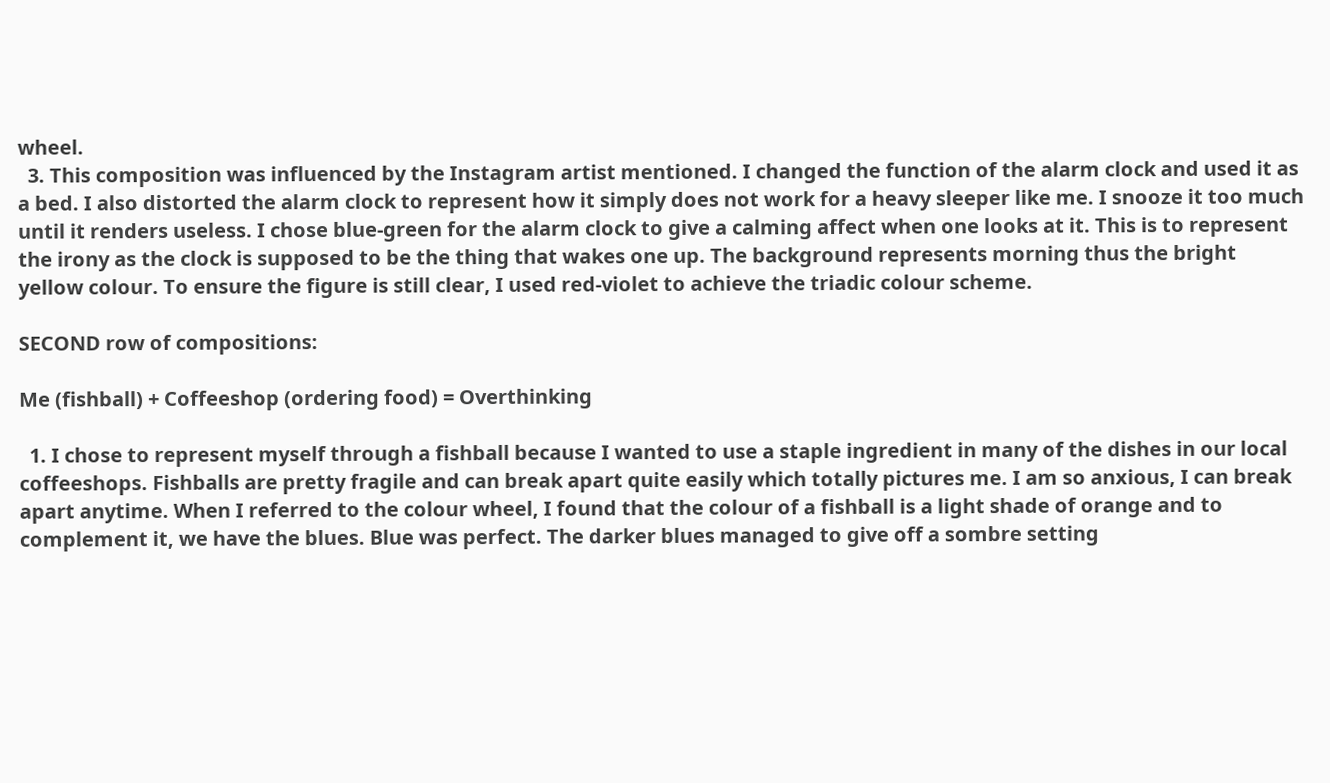wheel.
  3. This composition was influenced by the Instagram artist mentioned. I changed the function of the alarm clock and used it as a bed. I also distorted the alarm clock to represent how it simply does not work for a heavy sleeper like me. I snooze it too much until it renders useless. I chose blue-green for the alarm clock to give a calming affect when one looks at it. This is to represent the irony as the clock is supposed to be the thing that wakes one up. The background represents morning thus the bright yellow colour. To ensure the figure is still clear, I used red-violet to achieve the triadic colour scheme.

SECOND row of compositions:

Me (fishball) + Coffeeshop (ordering food) = Overthinking

  1. I chose to represent myself through a fishball because I wanted to use a staple ingredient in many of the dishes in our local coffeeshops. Fishballs are pretty fragile and can break apart quite easily which totally pictures me. I am so anxious, I can break apart anytime. When I referred to the colour wheel, I found that the colour of a fishball is a light shade of orange and to complement it, we have the blues. Blue was perfect. The darker blues managed to give off a sombre setting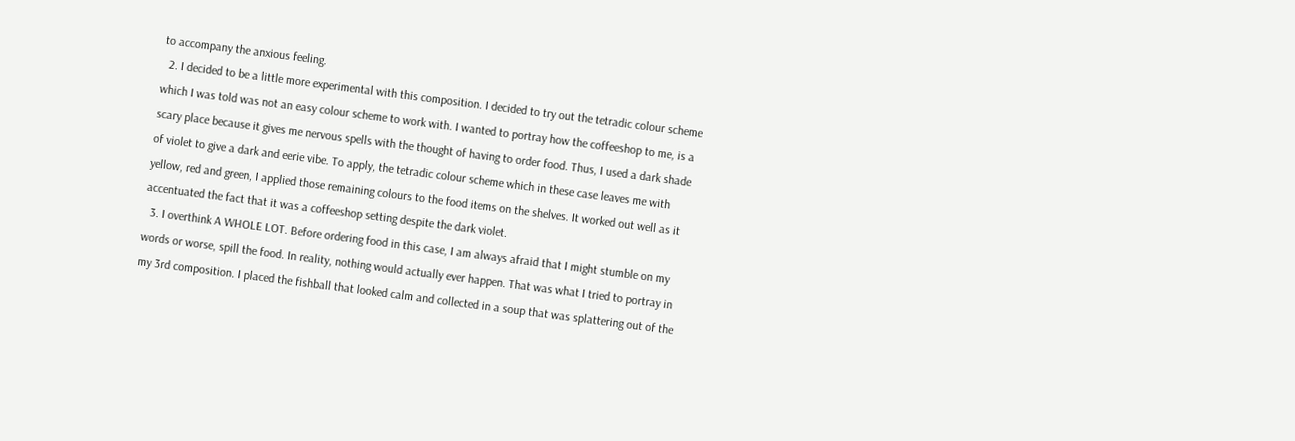to accompany the anxious feeling.
  2. I decided to be a little more experimental with this composition. I decided to try out the tetradic colour scheme which I was told was not an easy colour scheme to work with. I wanted to portray how the coffeeshop to me, is a scary place because it gives me nervous spells with the thought of having to order food. Thus, I used a dark shade of violet to give a dark and eerie vibe. To apply, the tetradic colour scheme which in these case leaves me with yellow, red and green, I applied those remaining colours to the food items on the shelves. It worked out well as it accentuated the fact that it was a coffeeshop setting despite the dark violet.
  3. I overthink A WHOLE LOT. Before ordering food in this case, I am always afraid that I might stumble on my words or worse, spill the food. In reality, nothing would actually ever happen. That was what I tried to portray in my 3rd composition. I placed the fishball that looked calm and collected in a soup that was splattering out of the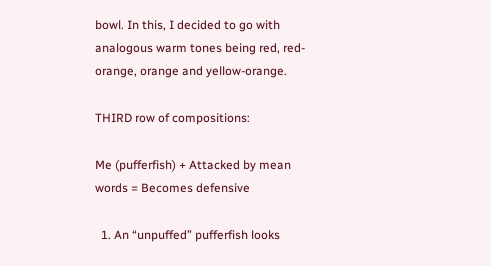bowl. In this, I decided to go with analogous warm tones being red, red-orange, orange and yellow-orange.

THIRD row of compositions:

Me (pufferfish) + Attacked by mean words = Becomes defensive

  1. An “unpuffed” pufferfish looks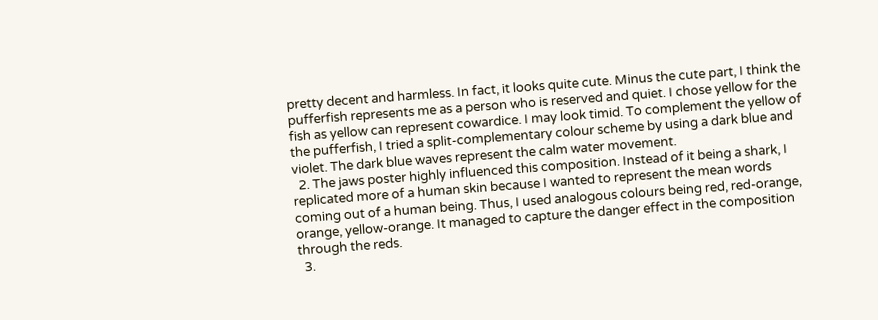pretty decent and harmless. In fact, it looks quite cute. Minus the cute part, I think the pufferfish represents me as a person who is reserved and quiet. I chose yellow for the fish as yellow can represent cowardice. I may look timid. To complement the yellow of the pufferfish, I tried a split-complementary colour scheme by using a dark blue and violet. The dark blue waves represent the calm water movement.
  2. The jaws poster highly influenced this composition. Instead of it being a shark, I replicated more of a human skin because I wanted to represent the mean words coming out of a human being. Thus, I used analogous colours being red, red-orange, orange, yellow-orange. It managed to capture the danger effect in the composition through the reds.
  3.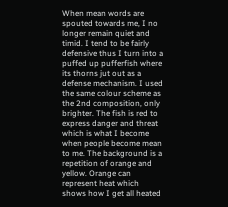When mean words are spouted towards me, I no longer remain quiet and timid. I tend to be fairly defensive thus I turn into a puffed up pufferfish where its thorns jut out as a defense mechanism. I used the same colour scheme as the 2nd composition, only brighter. The fish is red to express danger and threat which is what I become when people become mean to me. The background is a repetition of orange and yellow. Orange can represent heat which shows how I get all heated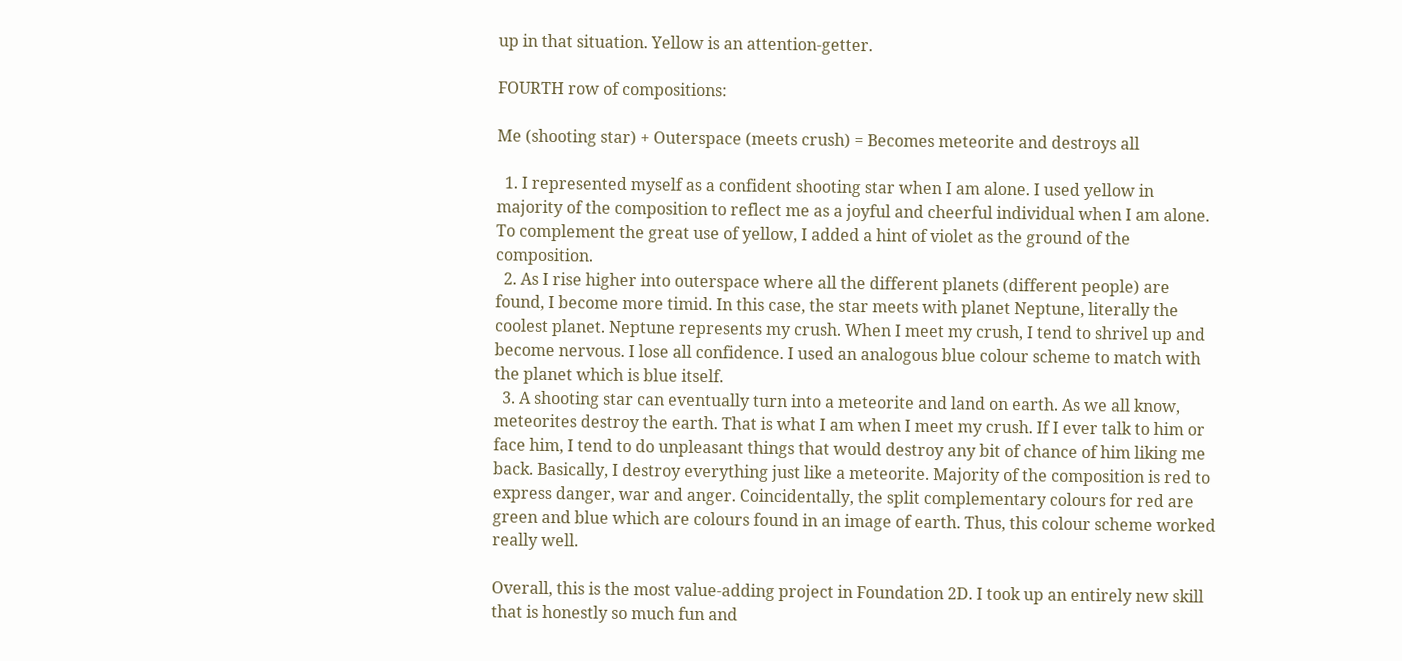up in that situation. Yellow is an attention-getter.

FOURTH row of compositions:

Me (shooting star) + Outerspace (meets crush) = Becomes meteorite and destroys all

  1. I represented myself as a confident shooting star when I am alone. I used yellow in majority of the composition to reflect me as a joyful and cheerful individual when I am alone. To complement the great use of yellow, I added a hint of violet as the ground of the composition.
  2. As I rise higher into outerspace where all the different planets (different people) are found, I become more timid. In this case, the star meets with planet Neptune, literally the coolest planet. Neptune represents my crush. When I meet my crush, I tend to shrivel up and become nervous. I lose all confidence. I used an analogous blue colour scheme to match with the planet which is blue itself.
  3. A shooting star can eventually turn into a meteorite and land on earth. As we all know, meteorites destroy the earth. That is what I am when I meet my crush. If I ever talk to him or face him, I tend to do unpleasant things that would destroy any bit of chance of him liking me back. Basically, I destroy everything just like a meteorite. Majority of the composition is red to express danger, war and anger. Coincidentally, the split complementary colours for red are green and blue which are colours found in an image of earth. Thus, this colour scheme worked really well.

Overall, this is the most value-adding project in Foundation 2D. I took up an entirely new skill that is honestly so much fun and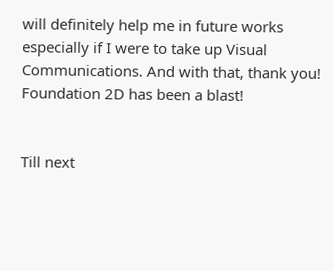will definitely help me in future works especially if I were to take up Visual Communications. And with that, thank you! Foundation 2D has been a blast!


Till next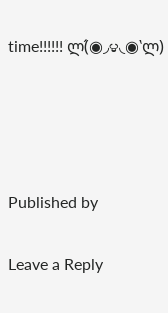time!!!!!! ლ(́◉◞౪◟◉‵ლ)




Published by

Leave a Reply